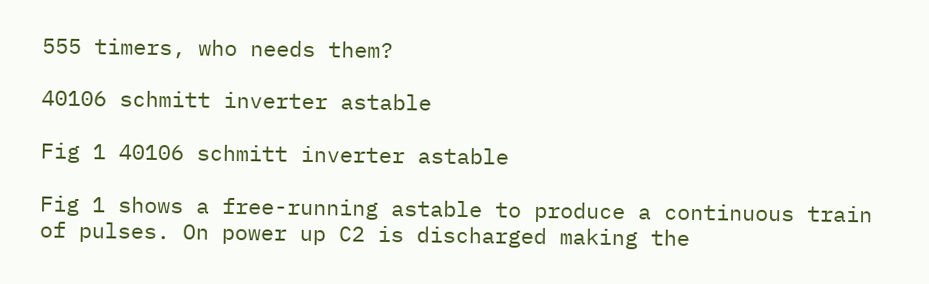555 timers, who needs them?

40106 schmitt inverter astable

Fig 1 40106 schmitt inverter astable

Fig 1 shows a free-running astable to produce a continuous train of pulses. On power up C2 is discharged making the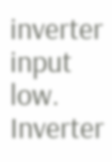inverter input low.  Inverter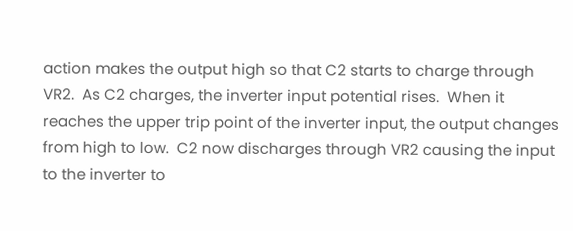action makes the output high so that C2 starts to charge through VR2.  As C2 charges, the inverter input potential rises.  When it reaches the upper trip point of the inverter input, the output changes from high to low.  C2 now discharges through VR2 causing the input to the inverter to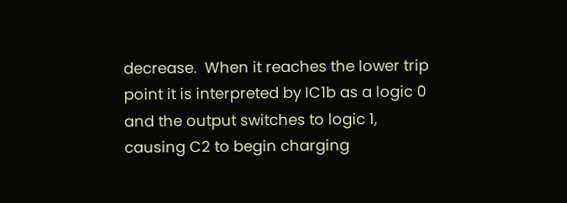decrease.  When it reaches the lower trip point it is interpreted by IC1b as a logic 0 and the output switches to logic 1, causing C2 to begin charging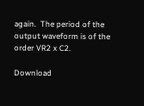again.  The period of the output waveform is of the order VR2 x C2.

Download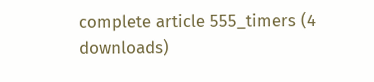complete article 555_timers (4 downloads)